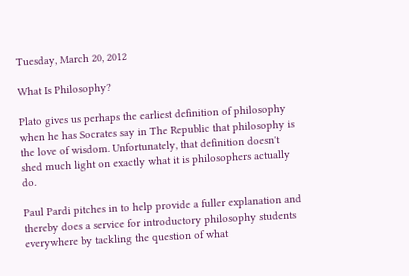Tuesday, March 20, 2012

What Is Philosophy?

Plato gives us perhaps the earliest definition of philosophy when he has Socrates say in The Republic that philosophy is the love of wisdom. Unfortunately, that definition doesn't shed much light on exactly what it is philosophers actually do.

Paul Pardi pitches in to help provide a fuller explanation and thereby does a service for introductory philosophy students everywhere by tackling the question of what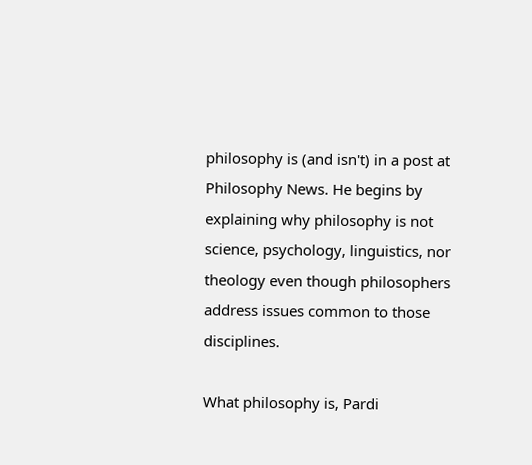philosophy is (and isn't) in a post at Philosophy News. He begins by explaining why philosophy is not science, psychology, linguistics, nor theology even though philosophers address issues common to those disciplines.

What philosophy is, Pardi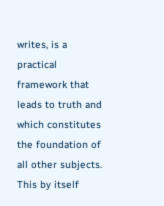writes, is a practical framework that leads to truth and which constitutes the foundation of all other subjects. This by itself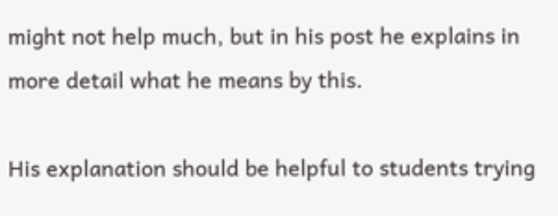might not help much, but in his post he explains in more detail what he means by this.

His explanation should be helpful to students trying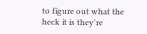to figure out what the heck it is they're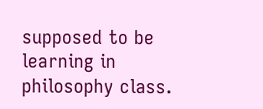supposed to be learning in philosophy class.